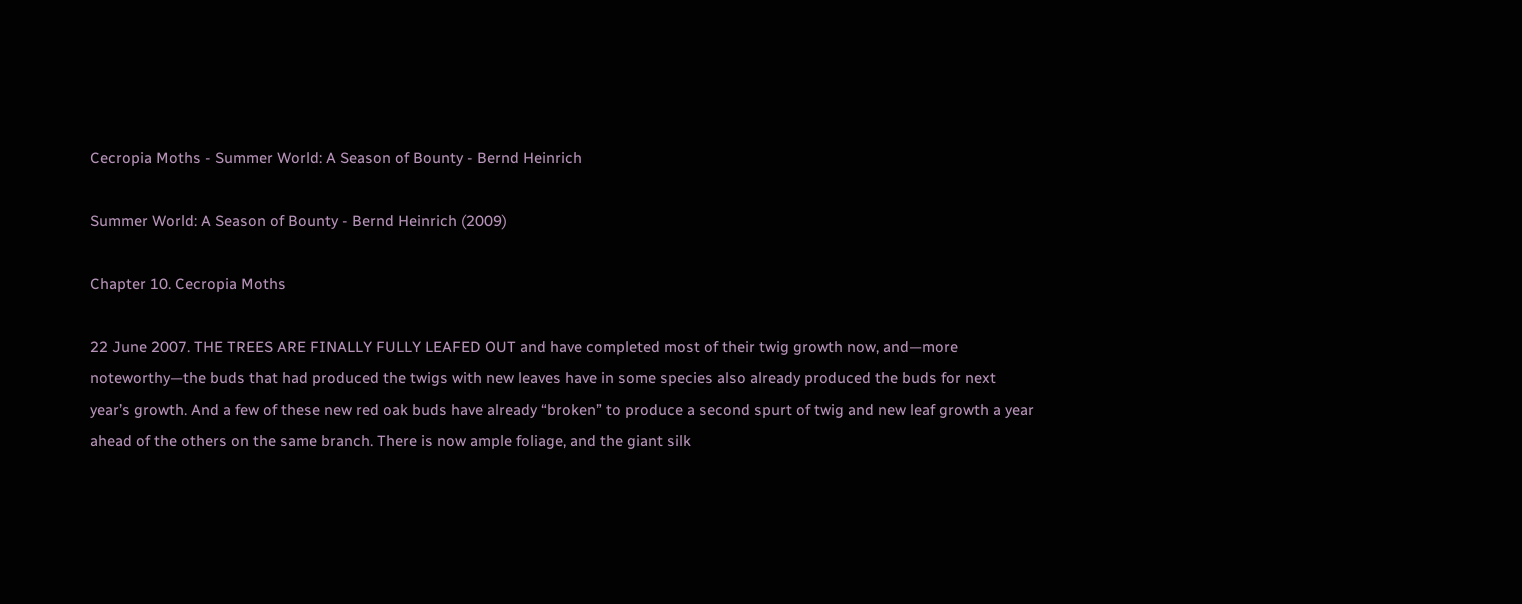Cecropia Moths - Summer World: A Season of Bounty - Bernd Heinrich

Summer World: A Season of Bounty - Bernd Heinrich (2009)

Chapter 10. Cecropia Moths

22 June 2007. THE TREES ARE FINALLY FULLY LEAFED OUT and have completed most of their twig growth now, and—more noteworthy—the buds that had produced the twigs with new leaves have in some species also already produced the buds for next year’s growth. And a few of these new red oak buds have already “broken” to produce a second spurt of twig and new leaf growth a year ahead of the others on the same branch. There is now ample foliage, and the giant silk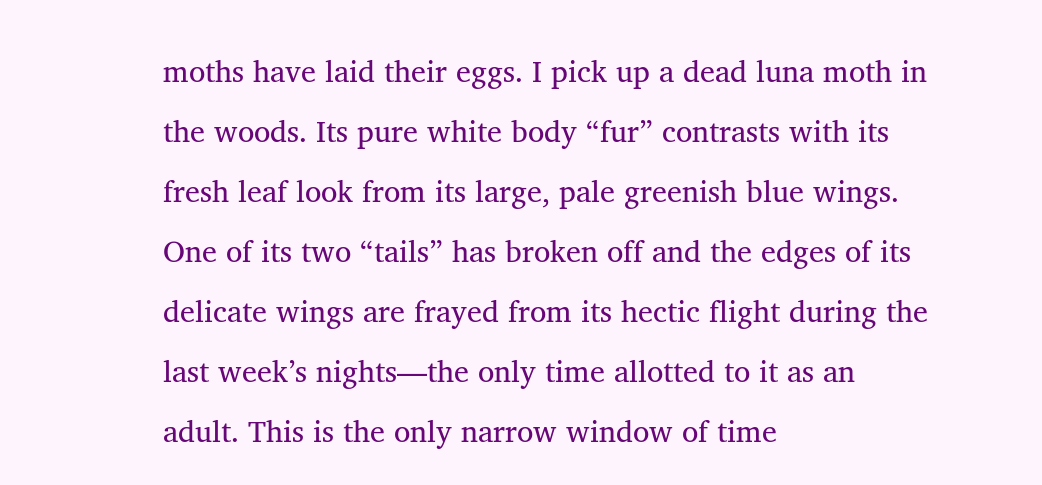moths have laid their eggs. I pick up a dead luna moth in the woods. Its pure white body “fur” contrasts with its fresh leaf look from its large, pale greenish blue wings. One of its two “tails” has broken off and the edges of its delicate wings are frayed from its hectic flight during the last week’s nights—the only time allotted to it as an adult. This is the only narrow window of time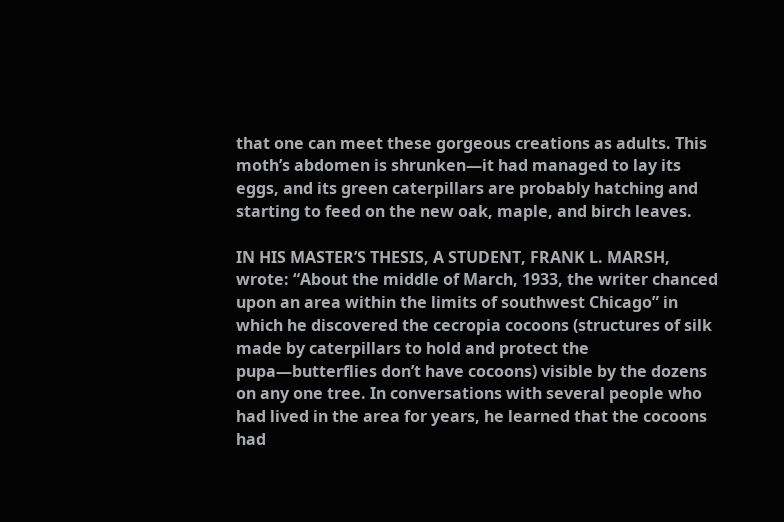that one can meet these gorgeous creations as adults. This moth’s abdomen is shrunken—it had managed to lay its eggs, and its green caterpillars are probably hatching and starting to feed on the new oak, maple, and birch leaves.

IN HIS MASTER’S THESIS, A STUDENT, FRANK L. MARSH, wrote: “About the middle of March, 1933, the writer chanced upon an area within the limits of southwest Chicago” in which he discovered the cecropia cocoons (structures of silk made by caterpillars to hold and protect the pupa—butterflies don’t have cocoons) visible by the dozens on any one tree. In conversations with several people who had lived in the area for years, he learned that the cocoons had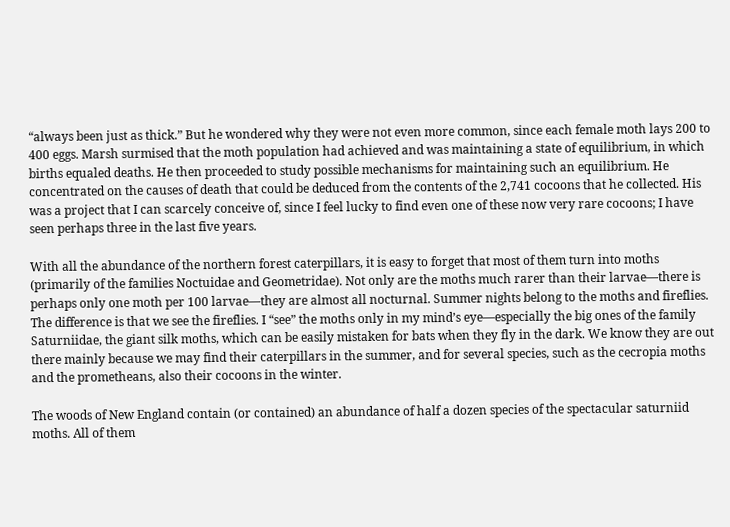“always been just as thick.” But he wondered why they were not even more common, since each female moth lays 200 to 400 eggs. Marsh surmised that the moth population had achieved and was maintaining a state of equilibrium, in which births equaled deaths. He then proceeded to study possible mechanisms for maintaining such an equilibrium. He concentrated on the causes of death that could be deduced from the contents of the 2,741 cocoons that he collected. His was a project that I can scarcely conceive of, since I feel lucky to find even one of these now very rare cocoons; I have seen perhaps three in the last five years.

With all the abundance of the northern forest caterpillars, it is easy to forget that most of them turn into moths (primarily of the families Noctuidae and Geometridae). Not only are the moths much rarer than their larvae—there is perhaps only one moth per 100 larvae—they are almost all nocturnal. Summer nights belong to the moths and fireflies. The difference is that we see the fireflies. I “see” the moths only in my mind’s eye—especially the big ones of the family Saturniidae, the giant silk moths, which can be easily mistaken for bats when they fly in the dark. We know they are out there mainly because we may find their caterpillars in the summer, and for several species, such as the cecropia moths and the prometheans, also their cocoons in the winter.

The woods of New England contain (or contained) an abundance of half a dozen species of the spectacular saturniid moths. All of them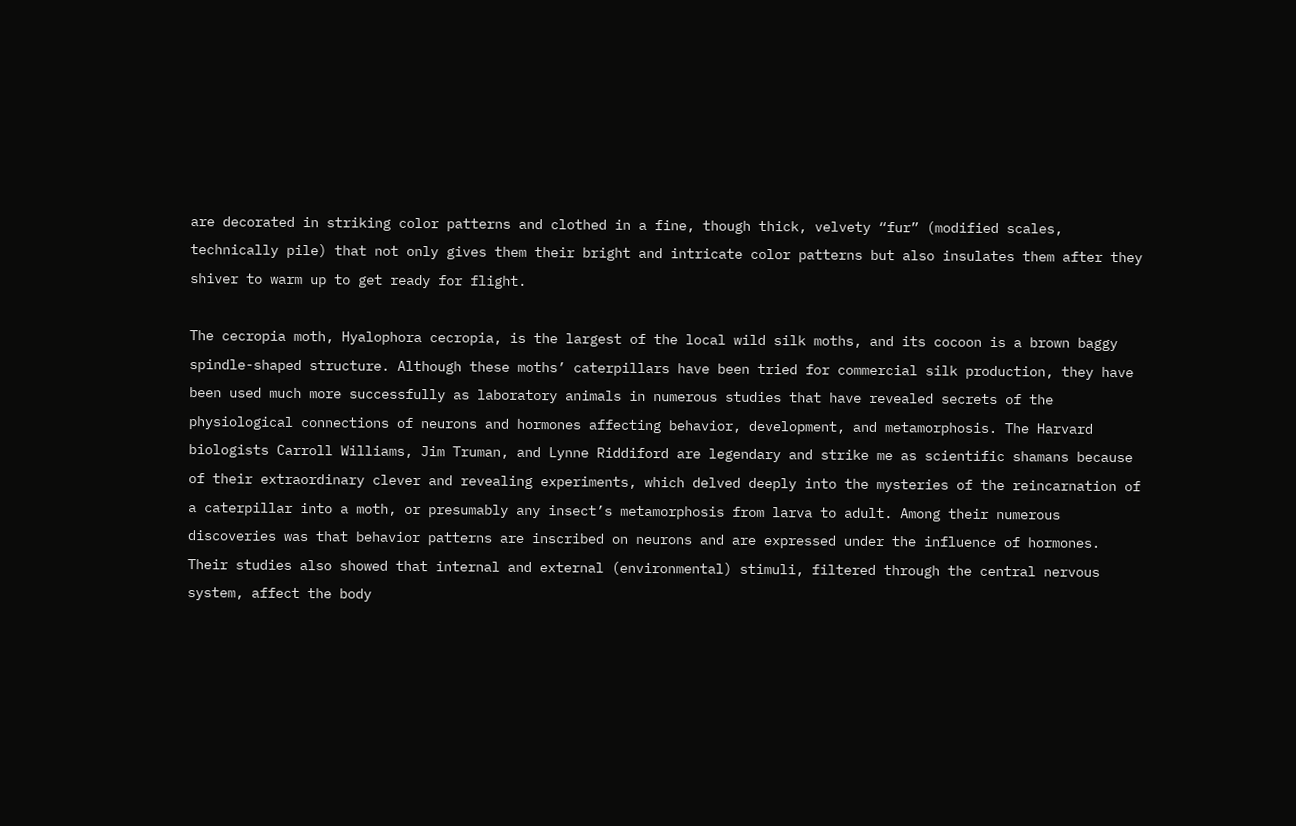are decorated in striking color patterns and clothed in a fine, though thick, velvety “fur” (modified scales, technically pile) that not only gives them their bright and intricate color patterns but also insulates them after they shiver to warm up to get ready for flight.

The cecropia moth, Hyalophora cecropia, is the largest of the local wild silk moths, and its cocoon is a brown baggy spindle-shaped structure. Although these moths’ caterpillars have been tried for commercial silk production, they have been used much more successfully as laboratory animals in numerous studies that have revealed secrets of the physiological connections of neurons and hormones affecting behavior, development, and metamorphosis. The Harvard biologists Carroll Williams, Jim Truman, and Lynne Riddiford are legendary and strike me as scientific shamans because of their extraordinary clever and revealing experiments, which delved deeply into the mysteries of the reincarnation of a caterpillar into a moth, or presumably any insect’s metamorphosis from larva to adult. Among their numerous discoveries was that behavior patterns are inscribed on neurons and are expressed under the influence of hormones. Their studies also showed that internal and external (environmental) stimuli, filtered through the central nervous system, affect the body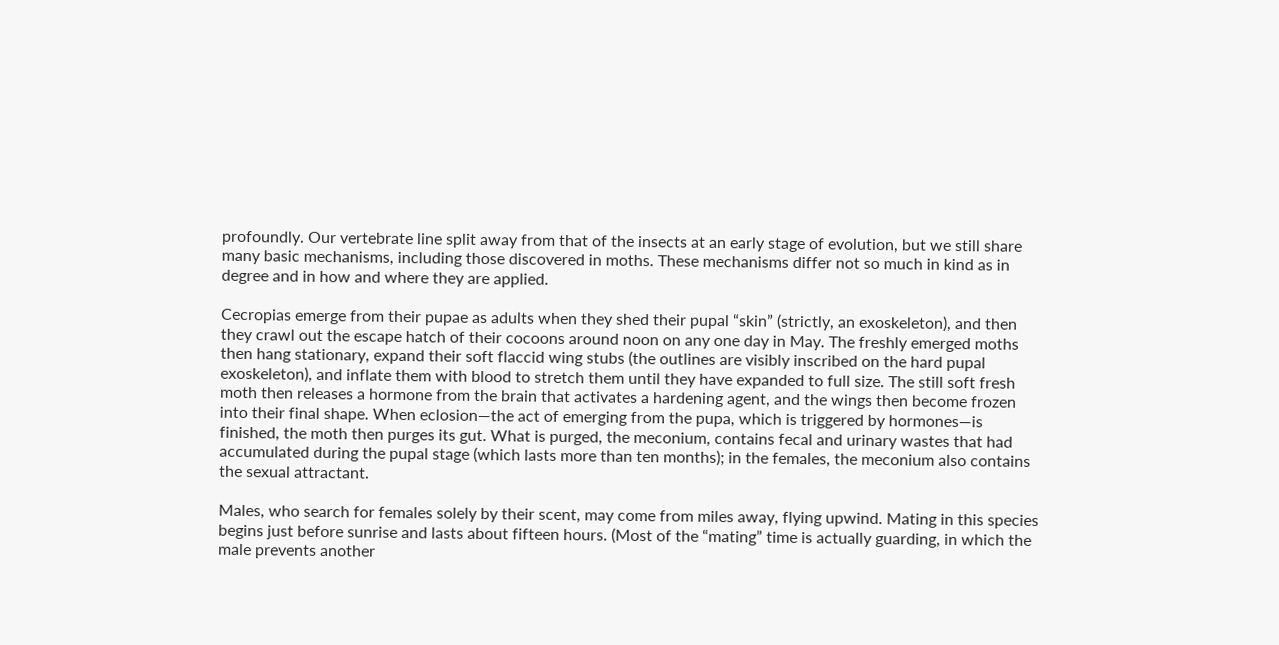profoundly. Our vertebrate line split away from that of the insects at an early stage of evolution, but we still share many basic mechanisms, including those discovered in moths. These mechanisms differ not so much in kind as in degree and in how and where they are applied.

Cecropias emerge from their pupae as adults when they shed their pupal “skin” (strictly, an exoskeleton), and then they crawl out the escape hatch of their cocoons around noon on any one day in May. The freshly emerged moths then hang stationary, expand their soft flaccid wing stubs (the outlines are visibly inscribed on the hard pupal exoskeleton), and inflate them with blood to stretch them until they have expanded to full size. The still soft fresh moth then releases a hormone from the brain that activates a hardening agent, and the wings then become frozen into their final shape. When eclosion—the act of emerging from the pupa, which is triggered by hormones—is finished, the moth then purges its gut. What is purged, the meconium, contains fecal and urinary wastes that had accumulated during the pupal stage (which lasts more than ten months); in the females, the meconium also contains the sexual attractant.

Males, who search for females solely by their scent, may come from miles away, flying upwind. Mating in this species begins just before sunrise and lasts about fifteen hours. (Most of the “mating” time is actually guarding, in which the male prevents another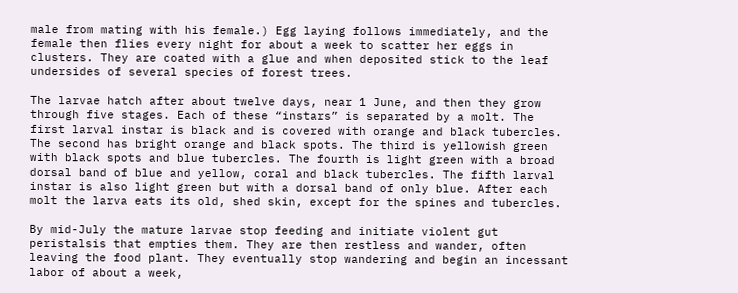male from mating with his female.) Egg laying follows immediately, and the female then flies every night for about a week to scatter her eggs in clusters. They are coated with a glue and when deposited stick to the leaf undersides of several species of forest trees.

The larvae hatch after about twelve days, near 1 June, and then they grow through five stages. Each of these “instars” is separated by a molt. The first larval instar is black and is covered with orange and black tubercles. The second has bright orange and black spots. The third is yellowish green with black spots and blue tubercles. The fourth is light green with a broad dorsal band of blue and yellow, coral and black tubercles. The fifth larval instar is also light green but with a dorsal band of only blue. After each molt the larva eats its old, shed skin, except for the spines and tubercles.

By mid-July the mature larvae stop feeding and initiate violent gut peristalsis that empties them. They are then restless and wander, often leaving the food plant. They eventually stop wandering and begin an incessant labor of about a week,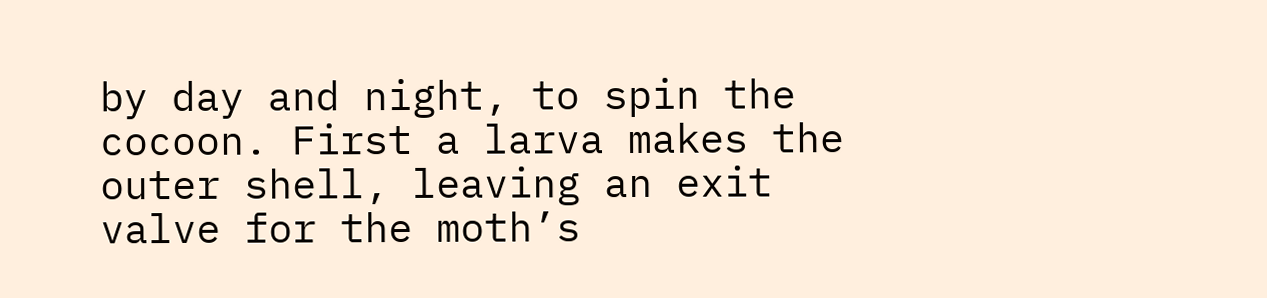by day and night, to spin the cocoon. First a larva makes the outer shell, leaving an exit valve for the moth’s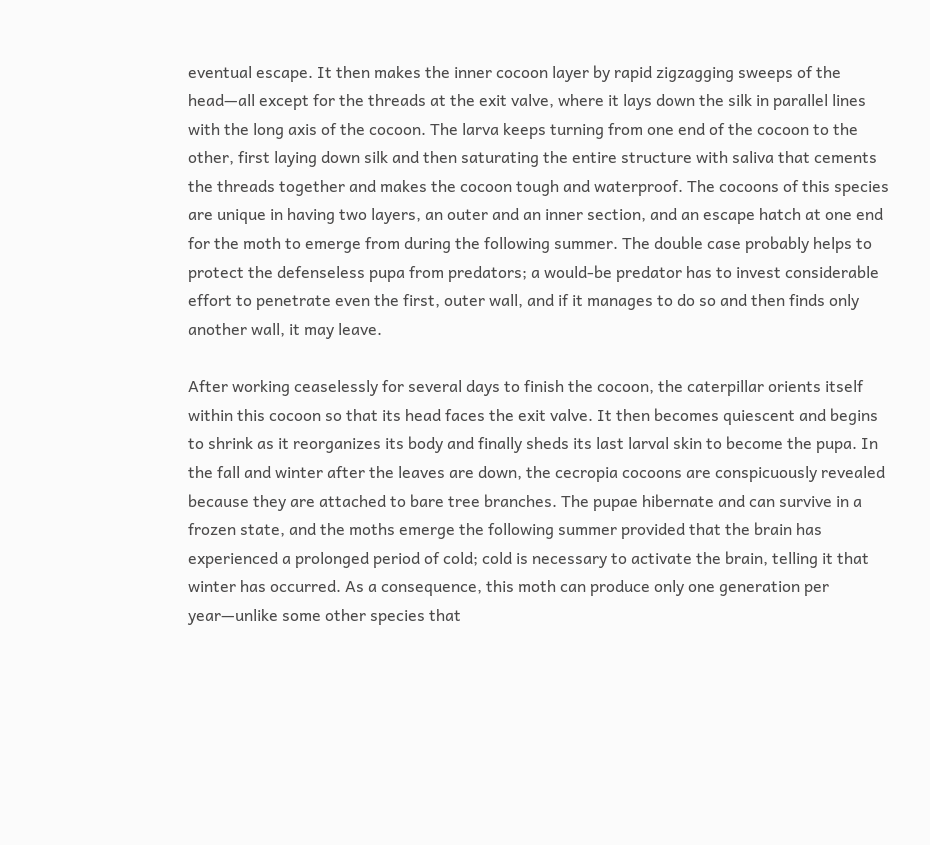eventual escape. It then makes the inner cocoon layer by rapid zigzagging sweeps of the head—all except for the threads at the exit valve, where it lays down the silk in parallel lines with the long axis of the cocoon. The larva keeps turning from one end of the cocoon to the other, first laying down silk and then saturating the entire structure with saliva that cements the threads together and makes the cocoon tough and waterproof. The cocoons of this species are unique in having two layers, an outer and an inner section, and an escape hatch at one end for the moth to emerge from during the following summer. The double case probably helps to protect the defenseless pupa from predators; a would-be predator has to invest considerable effort to penetrate even the first, outer wall, and if it manages to do so and then finds only another wall, it may leave.

After working ceaselessly for several days to finish the cocoon, the caterpillar orients itself within this cocoon so that its head faces the exit valve. It then becomes quiescent and begins to shrink as it reorganizes its body and finally sheds its last larval skin to become the pupa. In the fall and winter after the leaves are down, the cecropia cocoons are conspicuously revealed because they are attached to bare tree branches. The pupae hibernate and can survive in a frozen state, and the moths emerge the following summer provided that the brain has experienced a prolonged period of cold; cold is necessary to activate the brain, telling it that winter has occurred. As a consequence, this moth can produce only one generation per year—unlike some other species that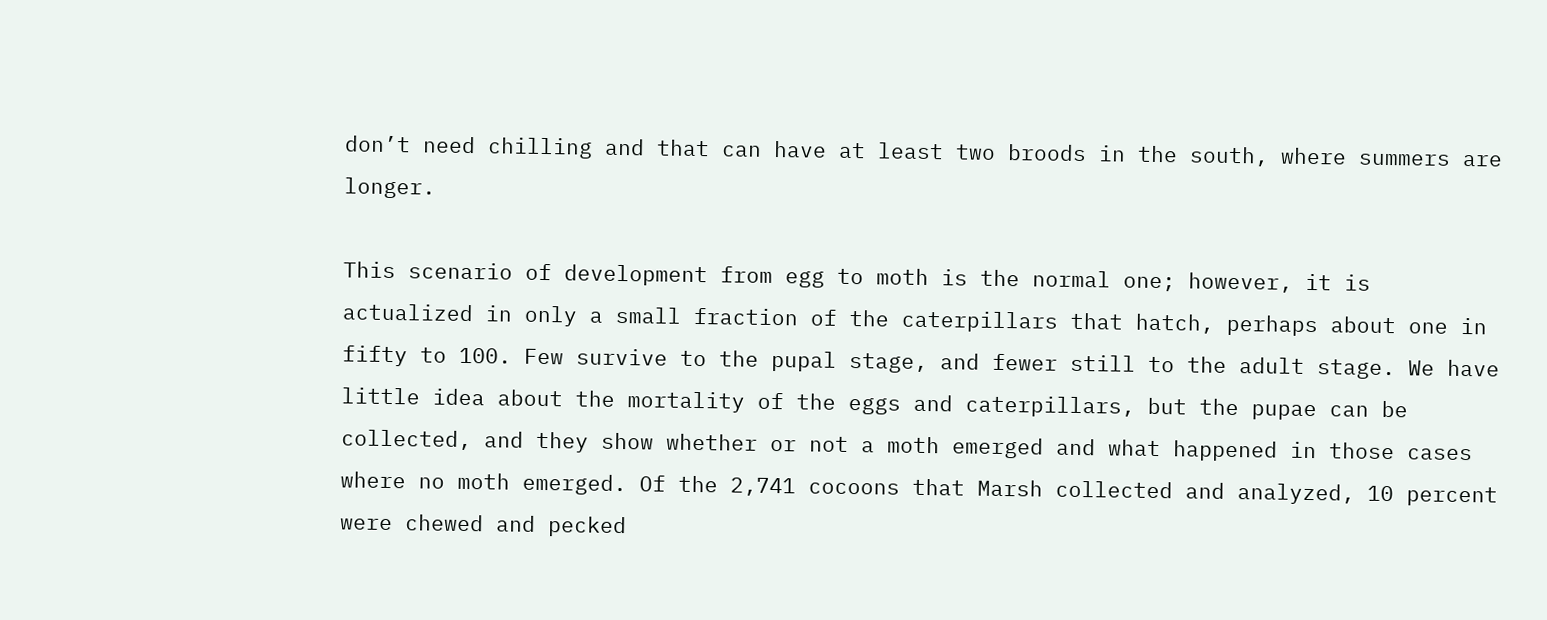don’t need chilling and that can have at least two broods in the south, where summers are longer.

This scenario of development from egg to moth is the normal one; however, it is actualized in only a small fraction of the caterpillars that hatch, perhaps about one in fifty to 100. Few survive to the pupal stage, and fewer still to the adult stage. We have little idea about the mortality of the eggs and caterpillars, but the pupae can be collected, and they show whether or not a moth emerged and what happened in those cases where no moth emerged. Of the 2,741 cocoons that Marsh collected and analyzed, 10 percent were chewed and pecked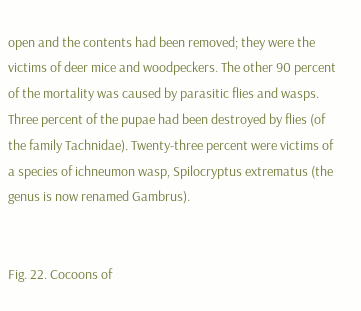open and the contents had been removed; they were the victims of deer mice and woodpeckers. The other 90 percent of the mortality was caused by parasitic flies and wasps. Three percent of the pupae had been destroyed by flies (of the family Tachnidae). Twenty-three percent were victims of a species of ichneumon wasp, Spilocryptus extrematus (the genus is now renamed Gambrus).


Fig. 22. Cocoons of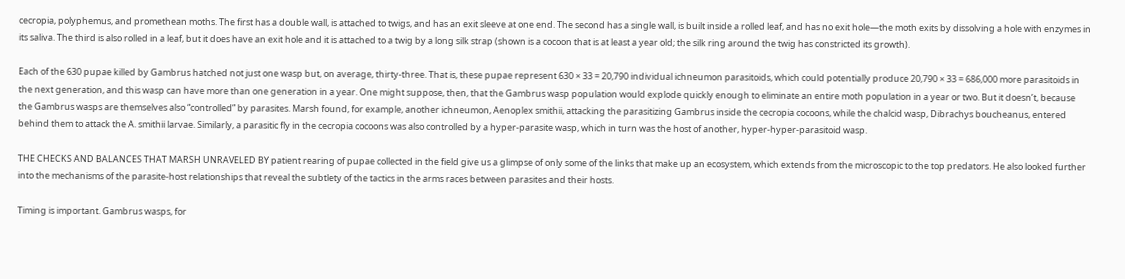cecropia, polyphemus, and promethean moths. The first has a double wall, is attached to twigs, and has an exit sleeve at one end. The second has a single wall, is built inside a rolled leaf, and has no exit hole—the moth exits by dissolving a hole with enzymes in its saliva. The third is also rolled in a leaf, but it does have an exit hole and it is attached to a twig by a long silk strap (shown is a cocoon that is at least a year old; the silk ring around the twig has constricted its growth).

Each of the 630 pupae killed by Gambrus hatched not just one wasp but, on average, thirty-three. That is, these pupae represent 630 × 33 = 20,790 individual ichneumon parasitoids, which could potentially produce 20,790 × 33 = 686,000 more parasitoids in the next generation, and this wasp can have more than one generation in a year. One might suppose, then, that the Gambrus wasp population would explode quickly enough to eliminate an entire moth population in a year or two. But it doesn’t, because the Gambrus wasps are themselves also “controlled” by parasites. Marsh found, for example, another ichneumon, Aenoplex smithii, attacking the parasitizing Gambrus inside the cecropia cocoons, while the chalcid wasp, Dibrachys boucheanus, entered behind them to attack the A. smithii larvae. Similarly, a parasitic fly in the cecropia cocoons was also controlled by a hyper-parasite wasp, which in turn was the host of another, hyper-hyper-parasitoid wasp.

THE CHECKS AND BALANCES THAT MARSH UNRAVELED BY patient rearing of pupae collected in the field give us a glimpse of only some of the links that make up an ecosystem, which extends from the microscopic to the top predators. He also looked further into the mechanisms of the parasite-host relationships that reveal the subtlety of the tactics in the arms races between parasites and their hosts.

Timing is important. Gambrus wasps, for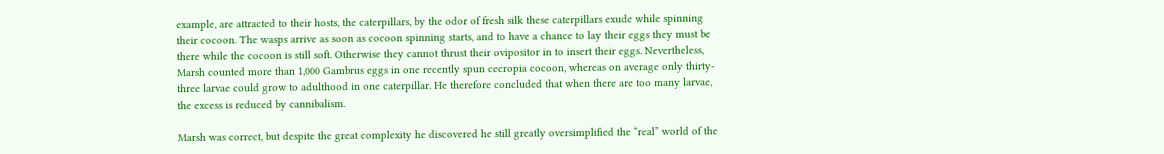example, are attracted to their hosts, the caterpillars, by the odor of fresh silk these caterpillars exude while spinning their cocoon. The wasps arrive as soon as cocoon spinning starts, and to have a chance to lay their eggs they must be there while the cocoon is still soft. Otherwise they cannot thrust their ovipositor in to insert their eggs. Nevertheless, Marsh counted more than 1,000 Gambrus eggs in one recently spun cecropia cocoon, whereas on average only thirty-three larvae could grow to adulthood in one caterpillar. He therefore concluded that when there are too many larvae, the excess is reduced by cannibalism.

Marsh was correct, but despite the great complexity he discovered he still greatly oversimplified the “real” world of the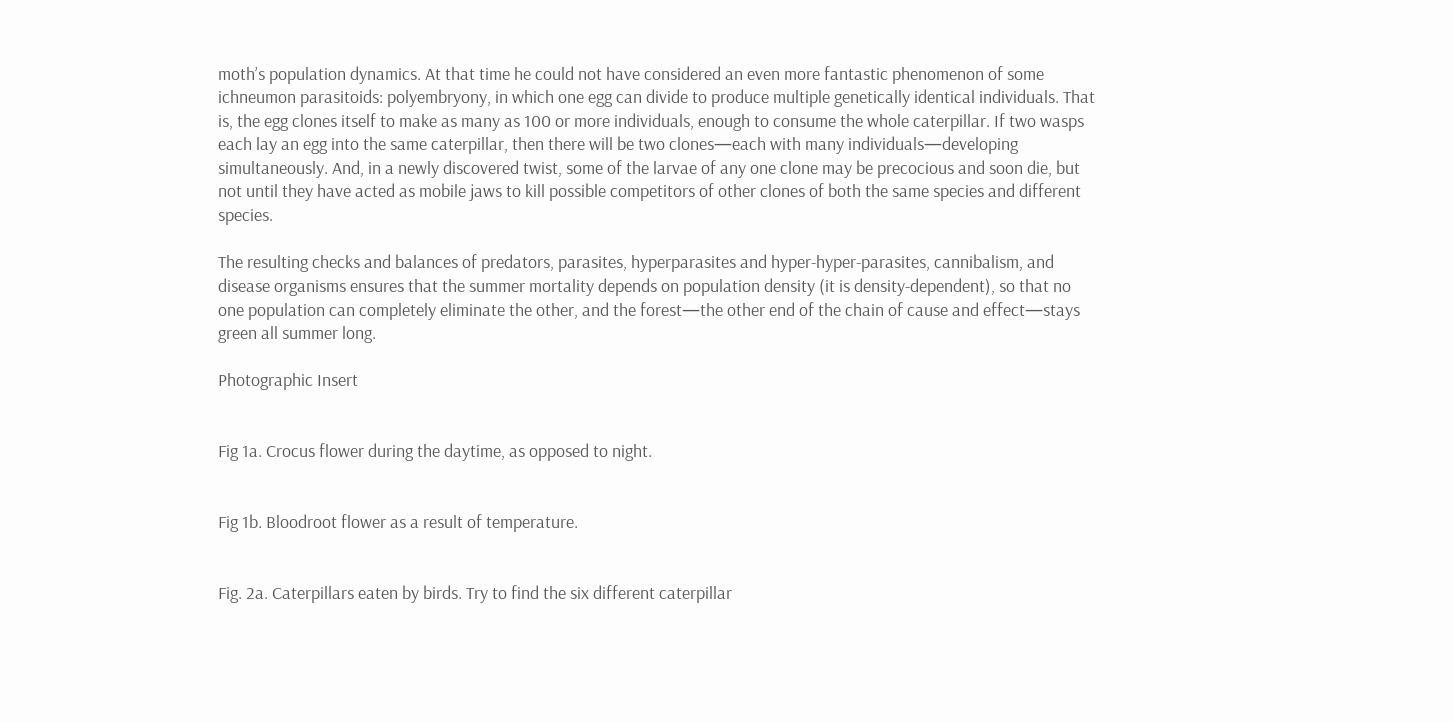moth’s population dynamics. At that time he could not have considered an even more fantastic phenomenon of some ichneumon parasitoids: polyembryony, in which one egg can divide to produce multiple genetically identical individuals. That is, the egg clones itself to make as many as 100 or more individuals, enough to consume the whole caterpillar. If two wasps each lay an egg into the same caterpillar, then there will be two clones—each with many individuals—developing simultaneously. And, in a newly discovered twist, some of the larvae of any one clone may be precocious and soon die, but not until they have acted as mobile jaws to kill possible competitors of other clones of both the same species and different species.

The resulting checks and balances of predators, parasites, hyperparasites and hyper-hyper-parasites, cannibalism, and disease organisms ensures that the summer mortality depends on population density (it is density-dependent), so that no one population can completely eliminate the other, and the forest—the other end of the chain of cause and effect—stays green all summer long.

Photographic Insert


Fig 1a. Crocus flower during the daytime, as opposed to night.


Fig 1b. Bloodroot flower as a result of temperature.


Fig. 2a. Caterpillars eaten by birds. Try to find the six different caterpillar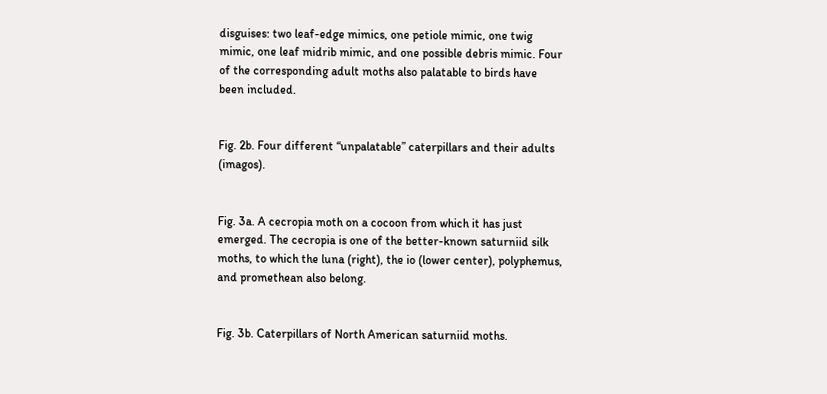disguises: two leaf-edge mimics, one petiole mimic, one twig mimic, one leaf midrib mimic, and one possible debris mimic. Four of the corresponding adult moths also palatable to birds have been included.


Fig. 2b. Four different “unpalatable” caterpillars and their adults (imagos).


Fig. 3a. A cecropia moth on a cocoon from which it has just emerged. The cecropia is one of the better-known saturniid silk moths, to which the luna (right), the io (lower center), polyphemus, and promethean also belong.


Fig. 3b. Caterpillars of North American saturniid moths.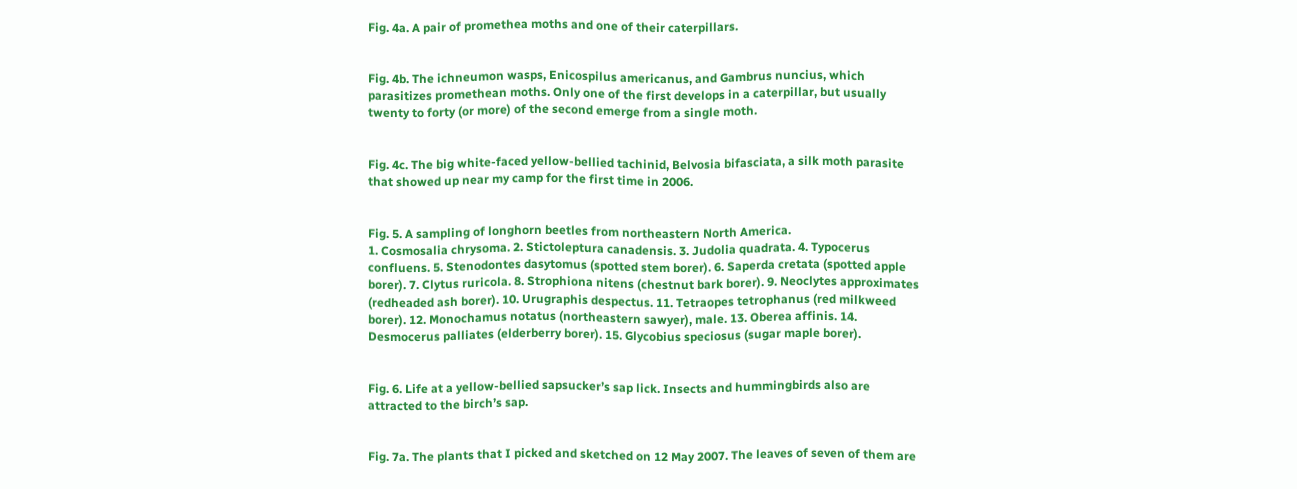Fig. 4a. A pair of promethea moths and one of their caterpillars.


Fig. 4b. The ichneumon wasps, Enicospilus americanus, and Gambrus nuncius, which parasitizes promethean moths. Only one of the first develops in a caterpillar, but usually twenty to forty (or more) of the second emerge from a single moth.


Fig. 4c. The big white-faced yellow-bellied tachinid, Belvosia bifasciata, a silk moth parasite that showed up near my camp for the first time in 2006.


Fig. 5. A sampling of longhorn beetles from northeastern North America.
1. Cosmosalia chrysoma. 2. Stictoleptura canadensis. 3. Judolia quadrata. 4. Typocerus confluens. 5. Stenodontes dasytomus (spotted stem borer). 6. Saperda cretata (spotted apple borer). 7. Clytus ruricola. 8. Strophiona nitens (chestnut bark borer). 9. Neoclytes approximates (redheaded ash borer). 10. Urugraphis despectus. 11. Tetraopes tetrophanus (red milkweed borer). 12. Monochamus notatus (northeastern sawyer), male. 13. Oberea affinis. 14. Desmocerus palliates (elderberry borer). 15. Glycobius speciosus (sugar maple borer).


Fig. 6. Life at a yellow-bellied sapsucker’s sap lick. Insects and hummingbirds also are attracted to the birch’s sap.


Fig. 7a. The plants that I picked and sketched on 12 May 2007. The leaves of seven of them are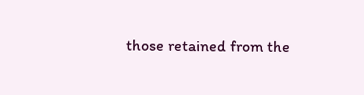those retained from the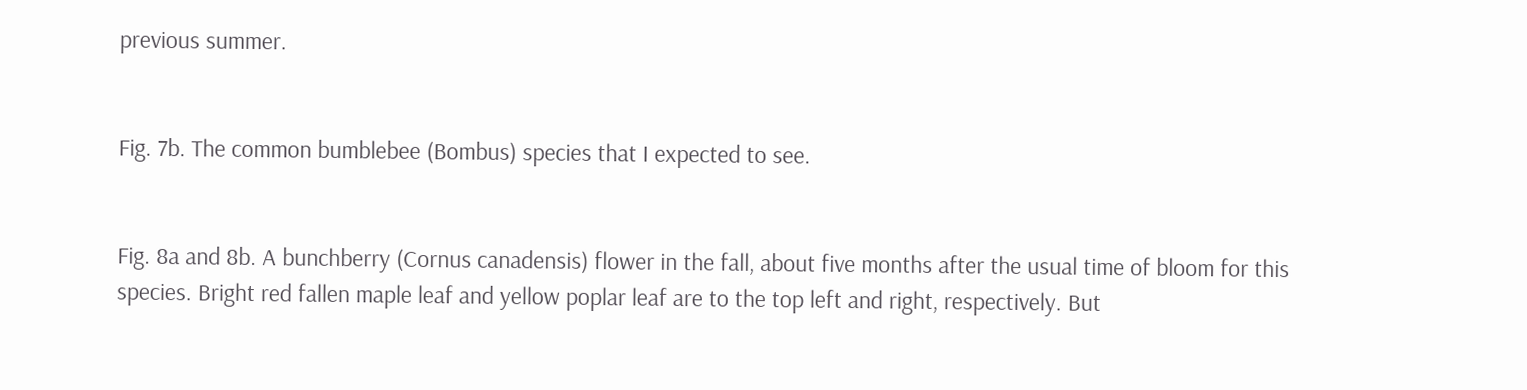previous summer.


Fig. 7b. The common bumblebee (Bombus) species that I expected to see.


Fig. 8a and 8b. A bunchberry (Cornus canadensis) flower in the fall, about five months after the usual time of bloom for this species. Bright red fallen maple leaf and yellow poplar leaf are to the top left and right, respectively. But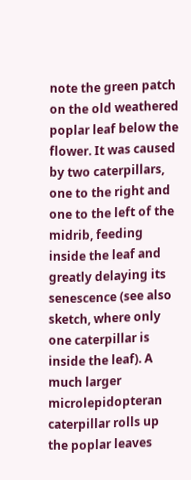note the green patch on the old weathered poplar leaf below the flower. It was caused by two caterpillars, one to the right and one to the left of the midrib, feeding inside the leaf and greatly delaying its senescence (see also sketch, where only one caterpillar is inside the leaf). A much larger microlepidopteran caterpillar rolls up the poplar leaves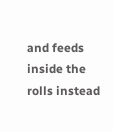and feeds inside the rolls instead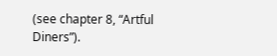(see chapter 8, “Artful Diners”).